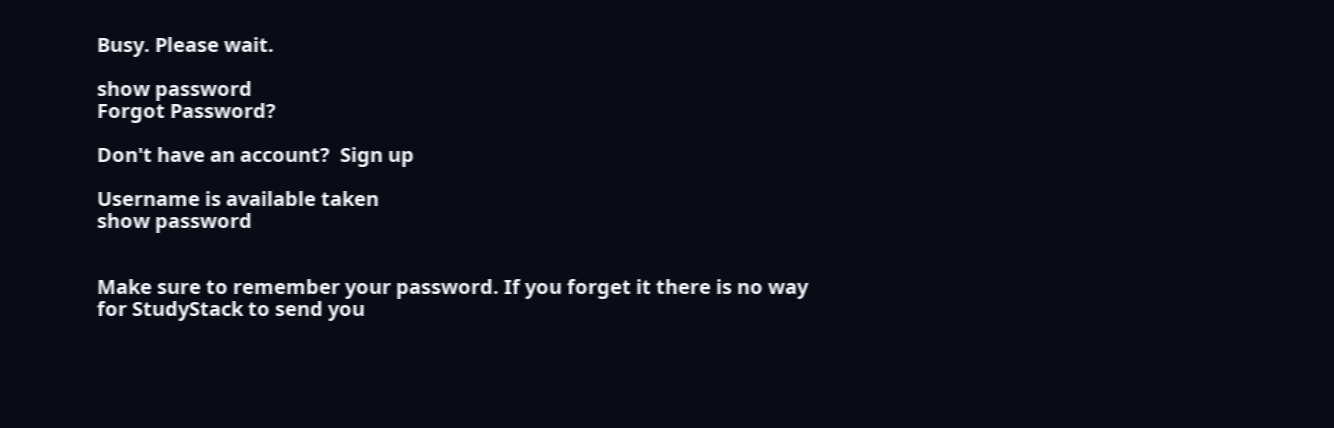Busy. Please wait.

show password
Forgot Password?

Don't have an account?  Sign up

Username is available taken
show password


Make sure to remember your password. If you forget it there is no way for StudyStack to send you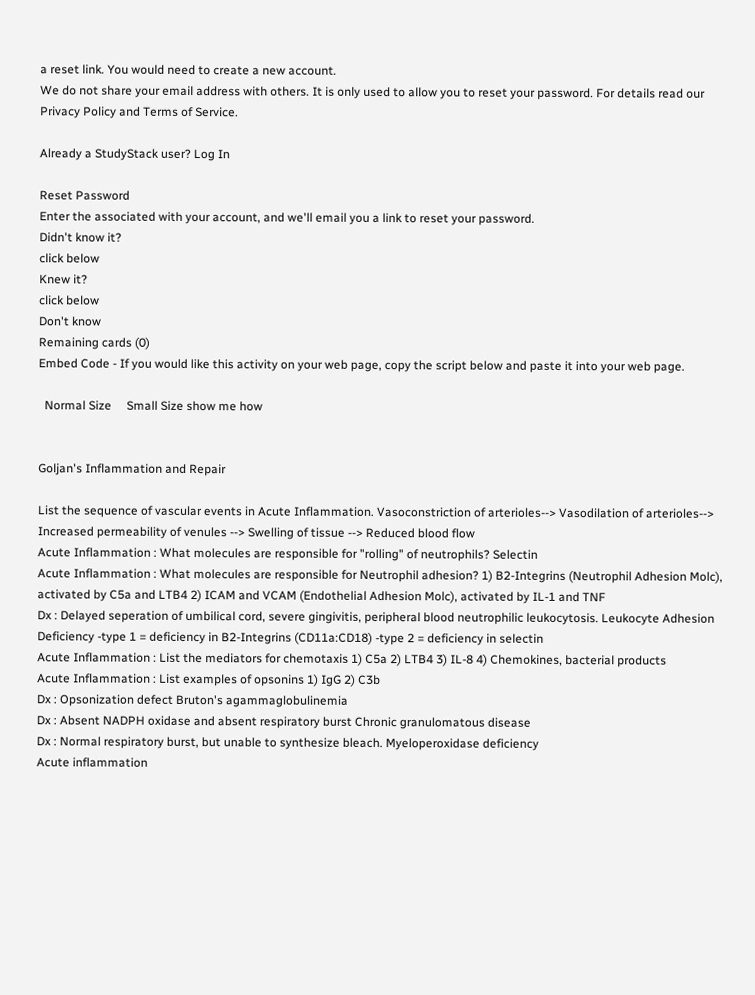a reset link. You would need to create a new account.
We do not share your email address with others. It is only used to allow you to reset your password. For details read our Privacy Policy and Terms of Service.

Already a StudyStack user? Log In

Reset Password
Enter the associated with your account, and we'll email you a link to reset your password.
Didn't know it?
click below
Knew it?
click below
Don't know
Remaining cards (0)
Embed Code - If you would like this activity on your web page, copy the script below and paste it into your web page.

  Normal Size     Small Size show me how


Goljan's Inflammation and Repair

List the sequence of vascular events in Acute Inflammation. Vasoconstriction of arterioles--> Vasodilation of arterioles--> Increased permeability of venules --> Swelling of tissue --> Reduced blood flow
Acute Inflammation : What molecules are responsible for "rolling" of neutrophils? Selectin
Acute Inflammation : What molecules are responsible for Neutrophil adhesion? 1) B2-Integrins (Neutrophil Adhesion Molc), activated by C5a and LTB4 2) ICAM and VCAM (Endothelial Adhesion Molc), activated by IL-1 and TNF
Dx : Delayed seperation of umbilical cord, severe gingivitis, peripheral blood neutrophilic leukocytosis. Leukocyte Adhesion Deficiency -type 1 = deficiency in B2-Integrins (CD11a:CD18) -type 2 = deficiency in selectin
Acute Inflammation : List the mediators for chemotaxis 1) C5a 2) LTB4 3) IL-8 4) Chemokines, bacterial products
Acute Inflammation : List examples of opsonins 1) IgG 2) C3b
Dx : Opsonization defect Bruton's agammaglobulinemia
Dx : Absent NADPH oxidase and absent respiratory burst Chronic granulomatous disease
Dx : Normal respiratory burst, but unable to synthesize bleach. Myeloperoxidase deficiency
Acute inflammation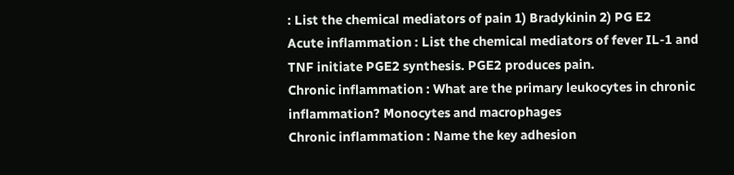: List the chemical mediators of pain 1) Bradykinin 2) PG E2
Acute inflammation : List the chemical mediators of fever IL-1 and TNF initiate PGE2 synthesis. PGE2 produces pain.
Chronic inflammation : What are the primary leukocytes in chronic inflammation? Monocytes and macrophages
Chronic inflammation : Name the key adhesion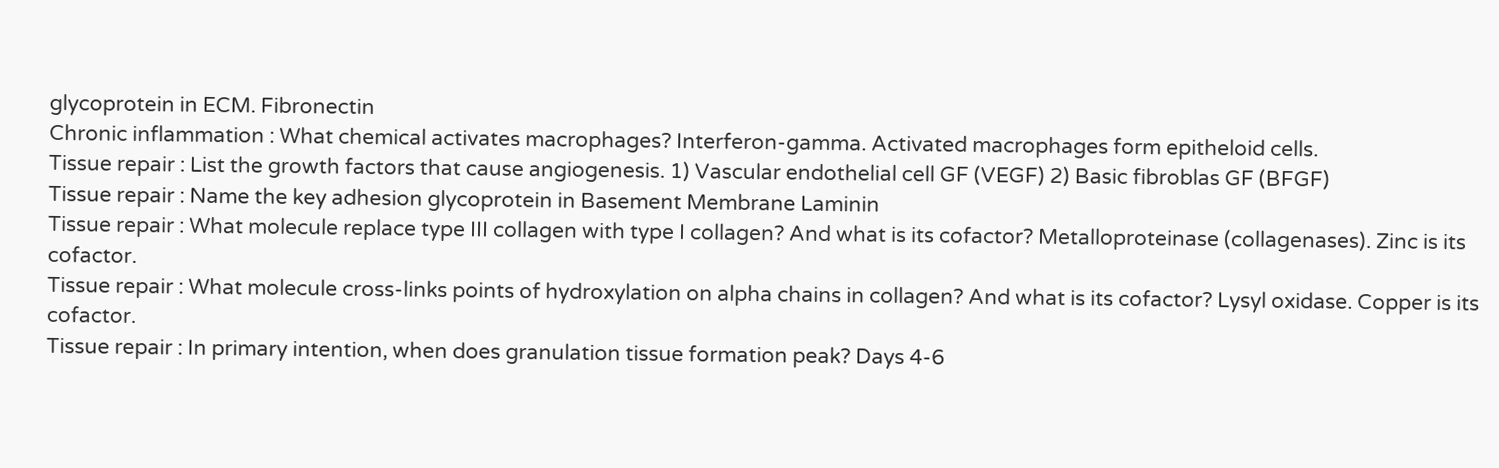glycoprotein in ECM. Fibronectin
Chronic inflammation : What chemical activates macrophages? Interferon-gamma. Activated macrophages form epitheloid cells.
Tissue repair : List the growth factors that cause angiogenesis. 1) Vascular endothelial cell GF (VEGF) 2) Basic fibroblas GF (BFGF)
Tissue repair : Name the key adhesion glycoprotein in Basement Membrane Laminin
Tissue repair : What molecule replace type III collagen with type I collagen? And what is its cofactor? Metalloproteinase (collagenases). Zinc is its cofactor.
Tissue repair : What molecule cross-links points of hydroxylation on alpha chains in collagen? And what is its cofactor? Lysyl oxidase. Copper is its cofactor.
Tissue repair : In primary intention, when does granulation tissue formation peak? Days 4-6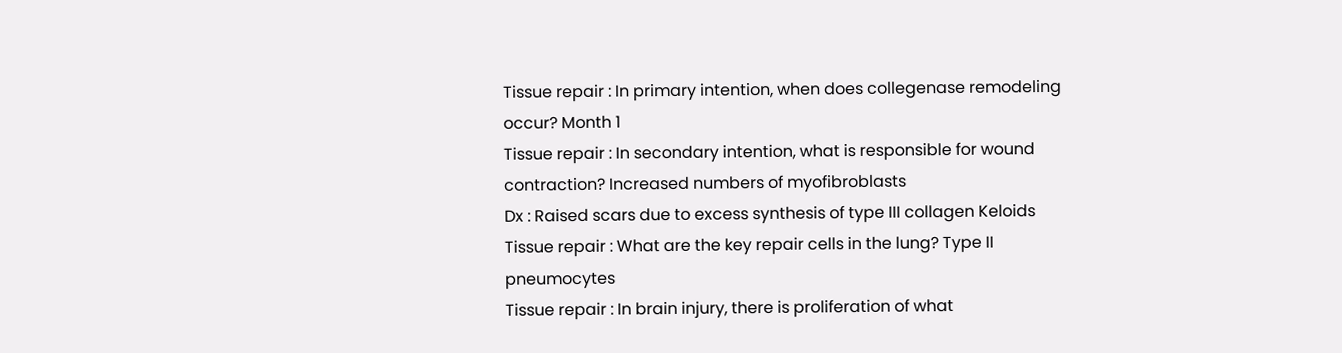Tissue repair : In primary intention, when does collegenase remodeling occur? Month 1
Tissue repair : In secondary intention, what is responsible for wound contraction? Increased numbers of myofibroblasts
Dx : Raised scars due to excess synthesis of type III collagen Keloids
Tissue repair : What are the key repair cells in the lung? Type II pneumocytes
Tissue repair : In brain injury, there is proliferation of what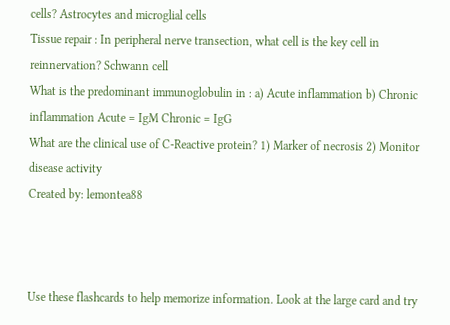cells? Astrocytes and microglial cells
Tissue repair : In peripheral nerve transection, what cell is the key cell in reinnervation? Schwann cell
What is the predominant immunoglobulin in : a) Acute inflammation b) Chronic inflammation Acute = IgM Chronic = IgG
What are the clinical use of C-Reactive protein? 1) Marker of necrosis 2) Monitor disease activity
Created by: lemontea88



Use these flashcards to help memorize information. Look at the large card and try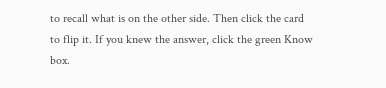to recall what is on the other side. Then click the card to flip it. If you knew the answer, click the green Know box.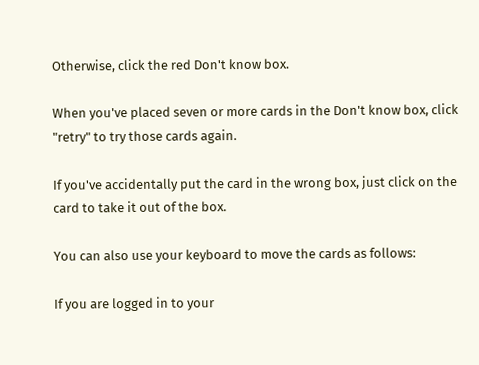Otherwise, click the red Don't know box.

When you've placed seven or more cards in the Don't know box, click "retry" to try those cards again.

If you've accidentally put the card in the wrong box, just click on the card to take it out of the box.

You can also use your keyboard to move the cards as follows:

If you are logged in to your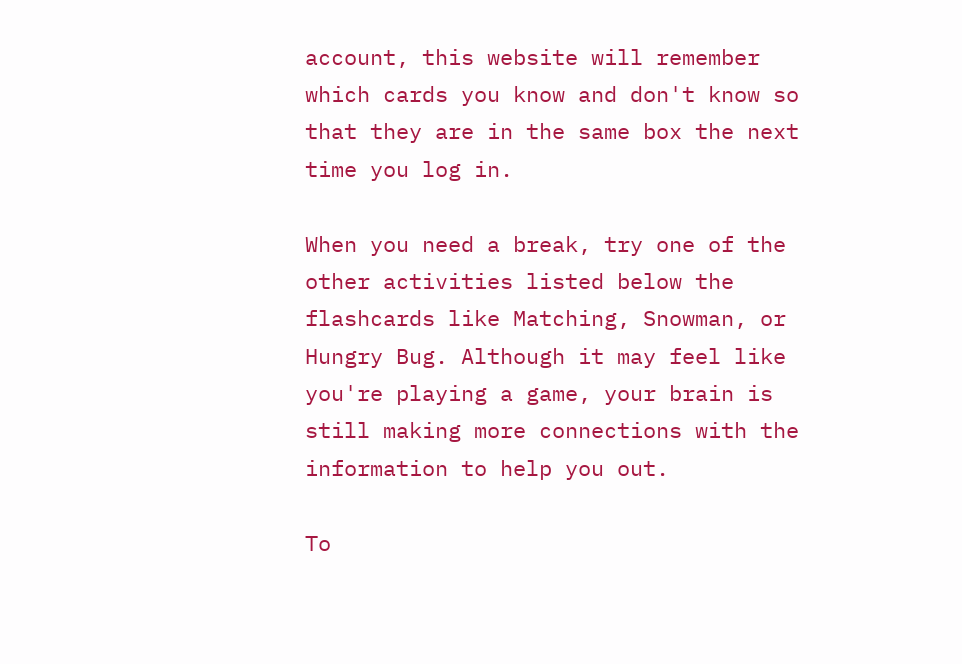account, this website will remember which cards you know and don't know so that they are in the same box the next time you log in.

When you need a break, try one of the other activities listed below the flashcards like Matching, Snowman, or Hungry Bug. Although it may feel like you're playing a game, your brain is still making more connections with the information to help you out.

To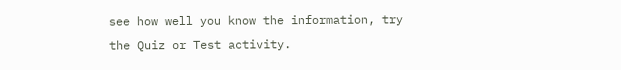see how well you know the information, try the Quiz or Test activity.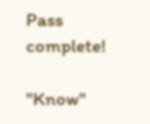Pass complete!

"Know"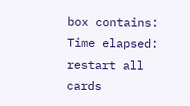box contains:
Time elapsed:
restart all cards